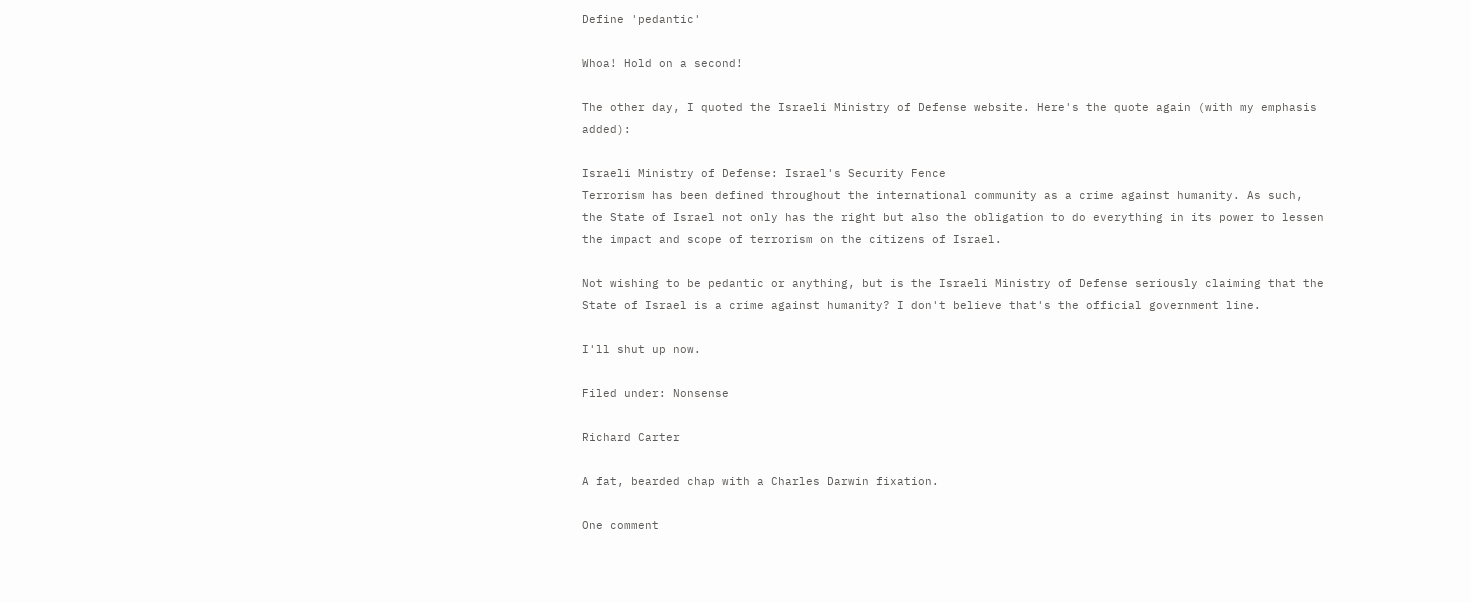Define 'pedantic'

Whoa! Hold on a second!

The other day, I quoted the Israeli Ministry of Defense website. Here's the quote again (with my emphasis added):

Israeli Ministry of Defense: Israel's Security Fence
Terrorism has been defined throughout the international community as a crime against humanity. As such, the State of Israel not only has the right but also the obligation to do everything in its power to lessen the impact and scope of terrorism on the citizens of Israel.

Not wishing to be pedantic or anything, but is the Israeli Ministry of Defense seriously claiming that the State of Israel is a crime against humanity? I don't believe that's the official government line.

I'll shut up now.

Filed under: Nonsense

Richard Carter

A fat, bearded chap with a Charles Darwin fixation.

One comment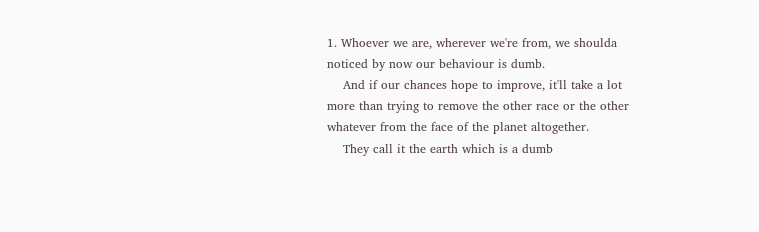1. Whoever we are, wherever we're from, we shoulda noticed by now our behaviour is dumb.
    And if our chances hope to improve, it'll take a lot more than trying to remove the other race or the other whatever from the face of the planet altogether.
    They call it the earth which is a dumb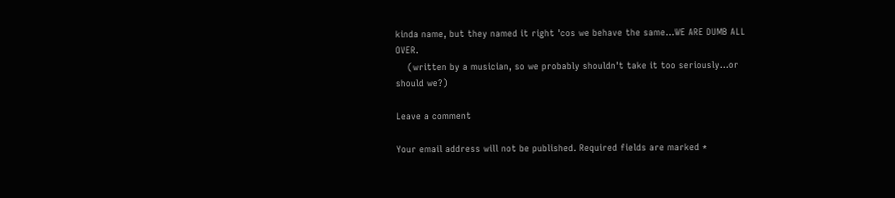kinda name, but they named it right 'cos we behave the same...WE ARE DUMB ALL OVER.
    (written by a musician, so we probably shouldn't take it too seriously...or should we?)

Leave a comment

Your email address will not be published. Required fields are marked *